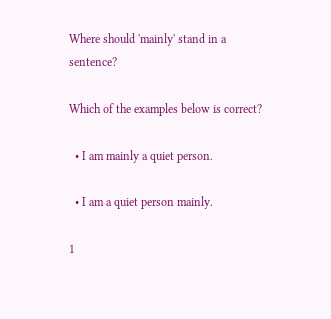Where should 'mainly' stand in a sentence?

Which of the examples below is correct?

  • I am mainly a quiet person.

  • I am a quiet person mainly.

1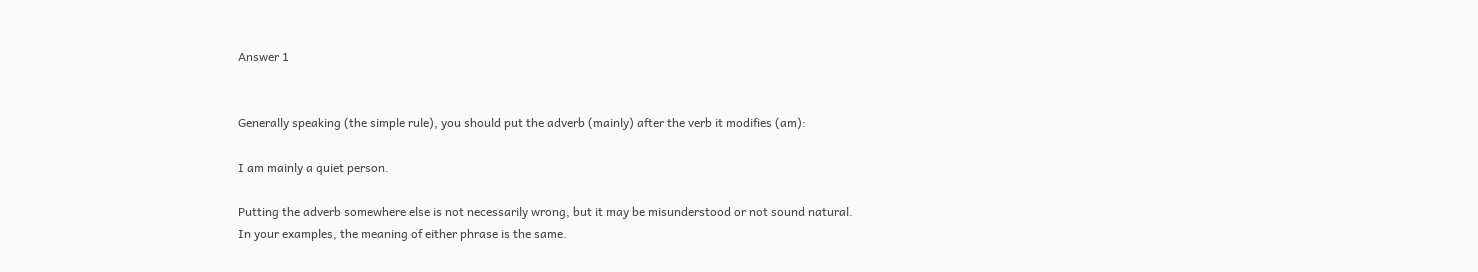Answer 1


Generally speaking (the simple rule), you should put the adverb (mainly) after the verb it modifies (am):

I am mainly a quiet person.

Putting the adverb somewhere else is not necessarily wrong, but it may be misunderstood or not sound natural.
In your examples, the meaning of either phrase is the same.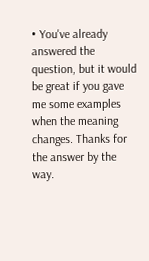• You've already answered the question, but it would be great if you gave me some examples when the meaning changes. Thanks for the answer by the way.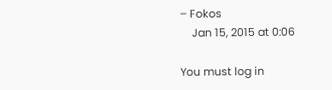– Fokos
    Jan 15, 2015 at 0:06

You must log in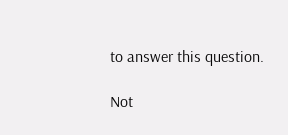to answer this question.

Not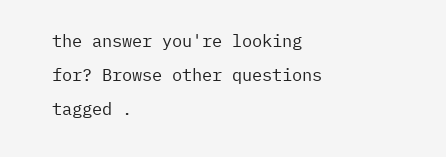the answer you're looking for? Browse other questions tagged .